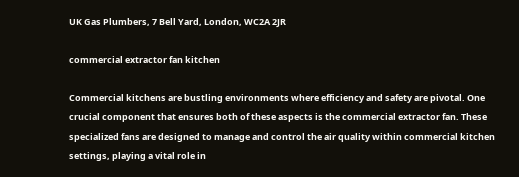UK Gas Plumbers, 7 Bell Yard, London, WC2A 2JR

commercial extractor fan kitchen

Commercial kitchens are bustling environments where efficiency and safety are pivotal. One crucial component that ensures both of these aspects is the commercial extractor fan. These specialized fans are designed to manage and control the air quality within commercial kitchen settings, playing a vital role in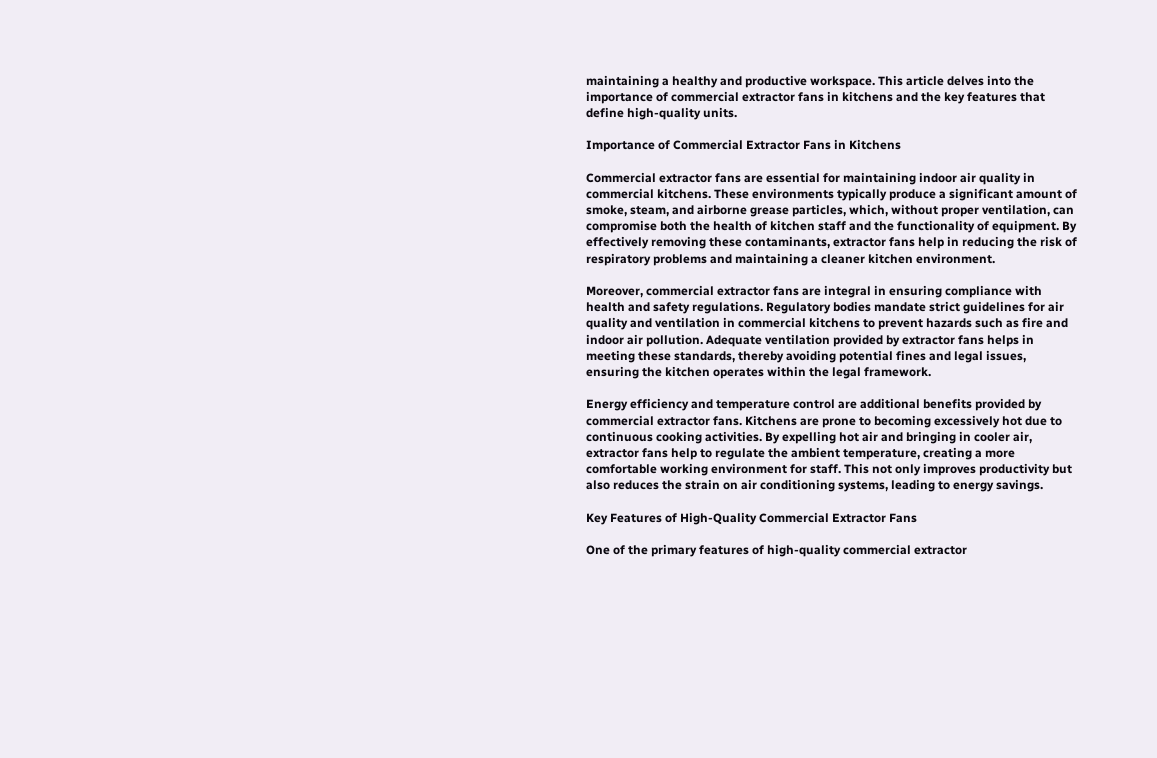maintaining a healthy and productive workspace. This article delves into the importance of commercial extractor fans in kitchens and the key features that define high-quality units.

Importance of Commercial Extractor Fans in Kitchens

Commercial extractor fans are essential for maintaining indoor air quality in commercial kitchens. These environments typically produce a significant amount of smoke, steam, and airborne grease particles, which, without proper ventilation, can compromise both the health of kitchen staff and the functionality of equipment. By effectively removing these contaminants, extractor fans help in reducing the risk of respiratory problems and maintaining a cleaner kitchen environment.

Moreover, commercial extractor fans are integral in ensuring compliance with health and safety regulations. Regulatory bodies mandate strict guidelines for air quality and ventilation in commercial kitchens to prevent hazards such as fire and indoor air pollution. Adequate ventilation provided by extractor fans helps in meeting these standards, thereby avoiding potential fines and legal issues, ensuring the kitchen operates within the legal framework.

Energy efficiency and temperature control are additional benefits provided by commercial extractor fans. Kitchens are prone to becoming excessively hot due to continuous cooking activities. By expelling hot air and bringing in cooler air, extractor fans help to regulate the ambient temperature, creating a more comfortable working environment for staff. This not only improves productivity but also reduces the strain on air conditioning systems, leading to energy savings.

Key Features of High-Quality Commercial Extractor Fans

One of the primary features of high-quality commercial extractor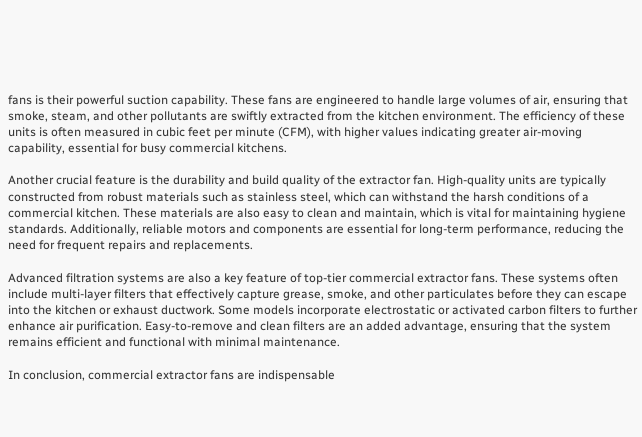fans is their powerful suction capability. These fans are engineered to handle large volumes of air, ensuring that smoke, steam, and other pollutants are swiftly extracted from the kitchen environment. The efficiency of these units is often measured in cubic feet per minute (CFM), with higher values indicating greater air-moving capability, essential for busy commercial kitchens.

Another crucial feature is the durability and build quality of the extractor fan. High-quality units are typically constructed from robust materials such as stainless steel, which can withstand the harsh conditions of a commercial kitchen. These materials are also easy to clean and maintain, which is vital for maintaining hygiene standards. Additionally, reliable motors and components are essential for long-term performance, reducing the need for frequent repairs and replacements.

Advanced filtration systems are also a key feature of top-tier commercial extractor fans. These systems often include multi-layer filters that effectively capture grease, smoke, and other particulates before they can escape into the kitchen or exhaust ductwork. Some models incorporate electrostatic or activated carbon filters to further enhance air purification. Easy-to-remove and clean filters are an added advantage, ensuring that the system remains efficient and functional with minimal maintenance.

In conclusion, commercial extractor fans are indispensable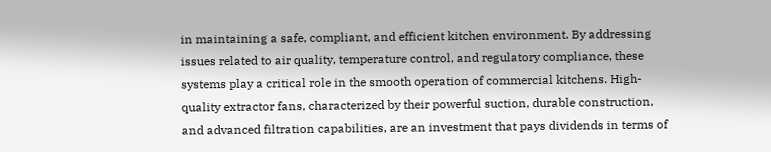in maintaining a safe, compliant, and efficient kitchen environment. By addressing issues related to air quality, temperature control, and regulatory compliance, these systems play a critical role in the smooth operation of commercial kitchens. High-quality extractor fans, characterized by their powerful suction, durable construction, and advanced filtration capabilities, are an investment that pays dividends in terms of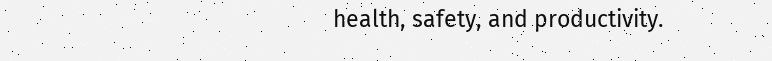health, safety, and productivity.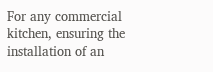For any commercial kitchen, ensuring the installation of an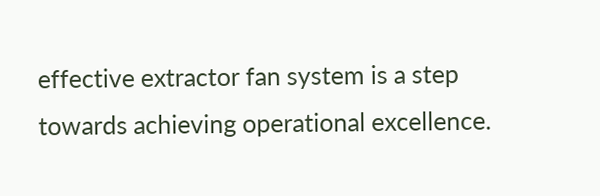effective extractor fan system is a step towards achieving operational excellence.